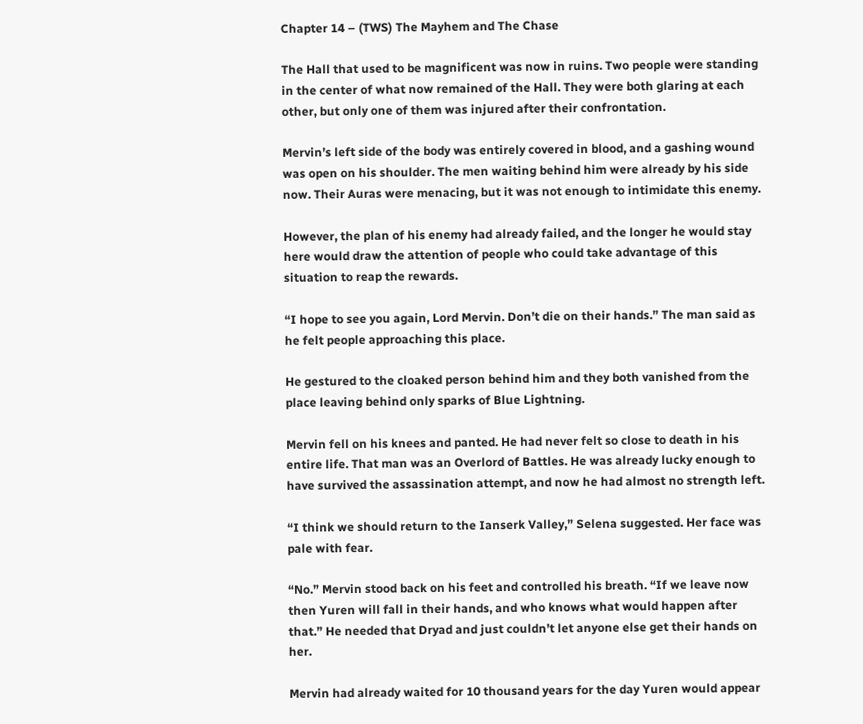Chapter 14 – (TWS) The Mayhem and The Chase

The Hall that used to be magnificent was now in ruins. Two people were standing in the center of what now remained of the Hall. They were both glaring at each other, but only one of them was injured after their confrontation.

Mervin’s left side of the body was entirely covered in blood, and a gashing wound was open on his shoulder. The men waiting behind him were already by his side now. Their Auras were menacing, but it was not enough to intimidate this enemy.

However, the plan of his enemy had already failed, and the longer he would stay here would draw the attention of people who could take advantage of this situation to reap the rewards.

“I hope to see you again, Lord Mervin. Don’t die on their hands.” The man said as he felt people approaching this place.

He gestured to the cloaked person behind him and they both vanished from the place leaving behind only sparks of Blue Lightning.

Mervin fell on his knees and panted. He had never felt so close to death in his entire life. That man was an Overlord of Battles. He was already lucky enough to have survived the assassination attempt, and now he had almost no strength left.

“I think we should return to the Ianserk Valley,” Selena suggested. Her face was pale with fear.

“No.” Mervin stood back on his feet and controlled his breath. “If we leave now then Yuren will fall in their hands, and who knows what would happen after that.” He needed that Dryad and just couldn’t let anyone else get their hands on her.

Mervin had already waited for 10 thousand years for the day Yuren would appear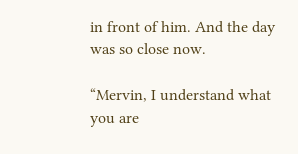in front of him. And the day was so close now.

“Mervin, I understand what you are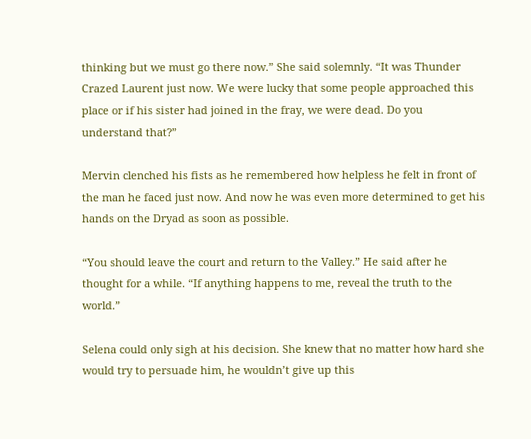thinking but we must go there now.” She said solemnly. “It was Thunder Crazed Laurent just now. We were lucky that some people approached this place or if his sister had joined in the fray, we were dead. Do you understand that?”

Mervin clenched his fists as he remembered how helpless he felt in front of the man he faced just now. And now he was even more determined to get his hands on the Dryad as soon as possible.

“You should leave the court and return to the Valley.” He said after he thought for a while. “If anything happens to me, reveal the truth to the world.”

Selena could only sigh at his decision. She knew that no matter how hard she would try to persuade him, he wouldn’t give up this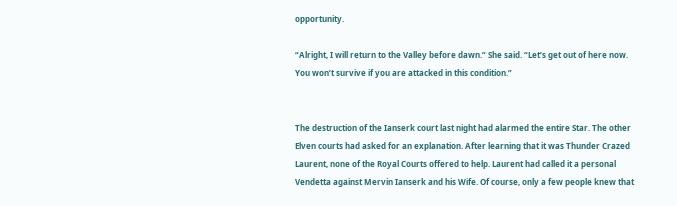opportunity.

“Alright, I will return to the Valley before dawn.” She said. “Let’s get out of here now. You won’t survive if you are attacked in this condition.”


The destruction of the Ianserk court last night had alarmed the entire Star. The other Elven courts had asked for an explanation. After learning that it was Thunder Crazed Laurent, none of the Royal Courts offered to help. Laurent had called it a personal Vendetta against Mervin Ianserk and his Wife. Of course, only a few people knew that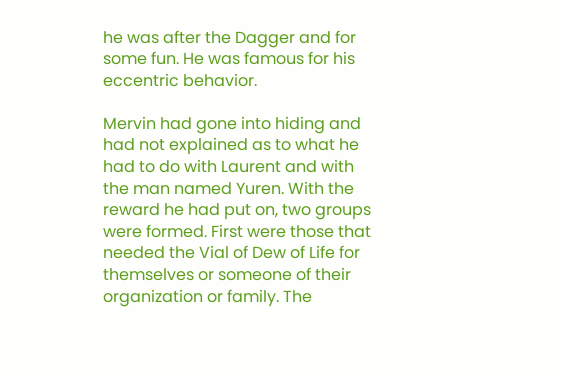he was after the Dagger and for some fun. He was famous for his eccentric behavior.

Mervin had gone into hiding and had not explained as to what he had to do with Laurent and with the man named Yuren. With the reward he had put on, two groups were formed. First were those that needed the Vial of Dew of Life for themselves or someone of their organization or family. The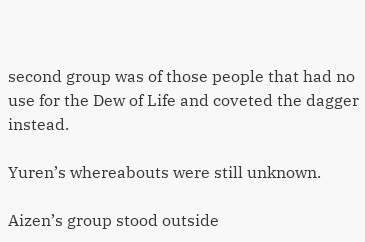second group was of those people that had no use for the Dew of Life and coveted the dagger instead.

Yuren’s whereabouts were still unknown.

Aizen’s group stood outside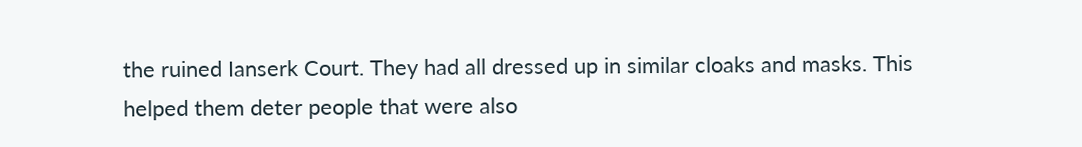the ruined Ianserk Court. They had all dressed up in similar cloaks and masks. This helped them deter people that were also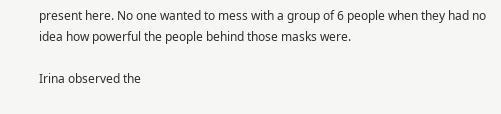present here. No one wanted to mess with a group of 6 people when they had no idea how powerful the people behind those masks were.

Irina observed the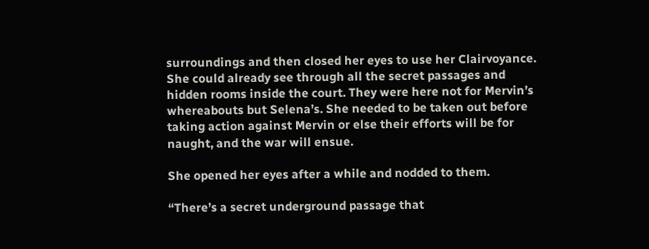surroundings and then closed her eyes to use her Clairvoyance. She could already see through all the secret passages and hidden rooms inside the court. They were here not for Mervin’s whereabouts but Selena’s. She needed to be taken out before taking action against Mervin or else their efforts will be for naught, and the war will ensue.

She opened her eyes after a while and nodded to them.

“There’s a secret underground passage that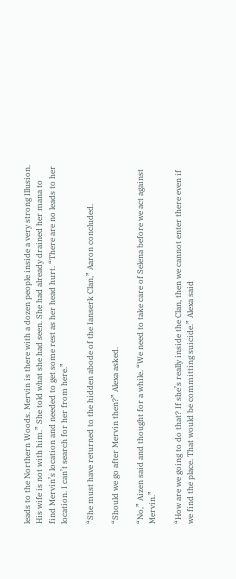leads to the Northern Woods. Mervin is there with a dozen people inside a very strong Illusion. His wife is not with him.” She told what she had seen. She had already drained her mana to find Mervin’s location and needed to get some rest as her head hurt. “There are no leads to her location. I can’t search for her from here.”

“She must have returned to the hidden abode of the Ianserk Clan,” Aaron concluded.

“Should we go after Mervin then?” Alexa asked.

“No,” Aizen said and thought for a while. “We need to take care of Selena before we act against Mervin.”

“How are we going to do that? If she’s really inside the Clan, then we cannot enter there even if we find the place. That would be committing suicide.” Alexa said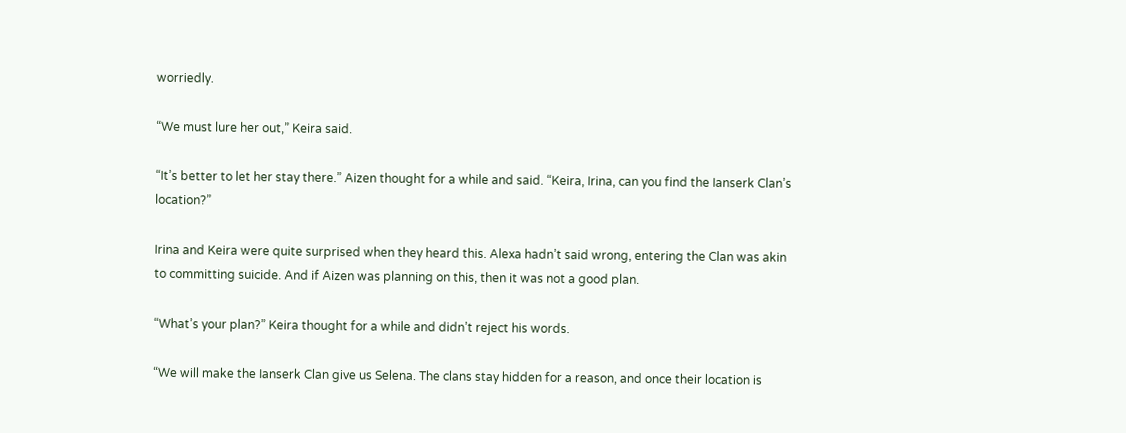worriedly.

“We must lure her out,” Keira said.

“It’s better to let her stay there.” Aizen thought for a while and said. “Keira, Irina, can you find the Ianserk Clan’s location?”

Irina and Keira were quite surprised when they heard this. Alexa hadn’t said wrong, entering the Clan was akin to committing suicide. And if Aizen was planning on this, then it was not a good plan.

“What’s your plan?” Keira thought for a while and didn’t reject his words.

“We will make the Ianserk Clan give us Selena. The clans stay hidden for a reason, and once their location is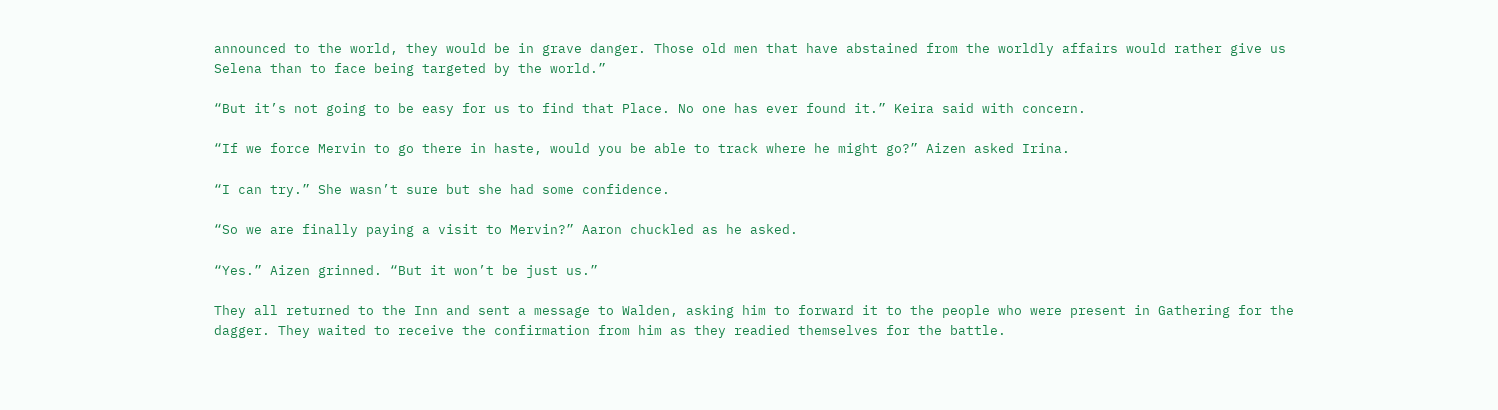announced to the world, they would be in grave danger. Those old men that have abstained from the worldly affairs would rather give us Selena than to face being targeted by the world.”

“But it’s not going to be easy for us to find that Place. No one has ever found it.” Keira said with concern.

“If we force Mervin to go there in haste, would you be able to track where he might go?” Aizen asked Irina.

“I can try.” She wasn’t sure but she had some confidence.

“So we are finally paying a visit to Mervin?” Aaron chuckled as he asked.

“Yes.” Aizen grinned. “But it won’t be just us.”

They all returned to the Inn and sent a message to Walden, asking him to forward it to the people who were present in Gathering for the dagger. They waited to receive the confirmation from him as they readied themselves for the battle.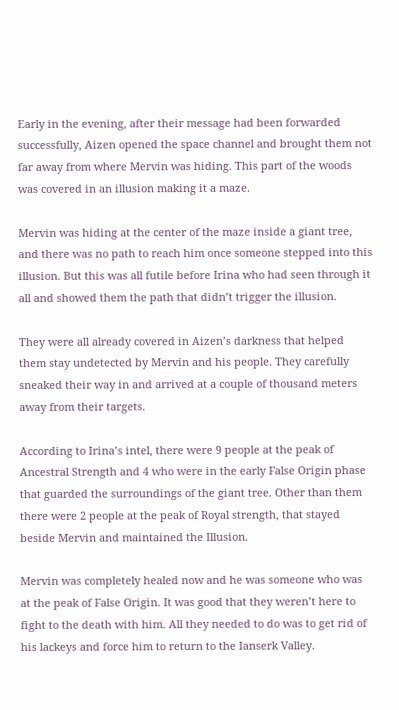Early in the evening, after their message had been forwarded successfully, Aizen opened the space channel and brought them not far away from where Mervin was hiding. This part of the woods was covered in an illusion making it a maze.

Mervin was hiding at the center of the maze inside a giant tree, and there was no path to reach him once someone stepped into this illusion. But this was all futile before Irina who had seen through it all and showed them the path that didn’t trigger the illusion.

They were all already covered in Aizen’s darkness that helped them stay undetected by Mervin and his people. They carefully sneaked their way in and arrived at a couple of thousand meters away from their targets.

According to Irina’s intel, there were 9 people at the peak of Ancestral Strength and 4 who were in the early False Origin phase that guarded the surroundings of the giant tree. Other than them there were 2 people at the peak of Royal strength, that stayed beside Mervin and maintained the Illusion.

Mervin was completely healed now and he was someone who was at the peak of False Origin. It was good that they weren’t here to fight to the death with him. All they needed to do was to get rid of his lackeys and force him to return to the Ianserk Valley.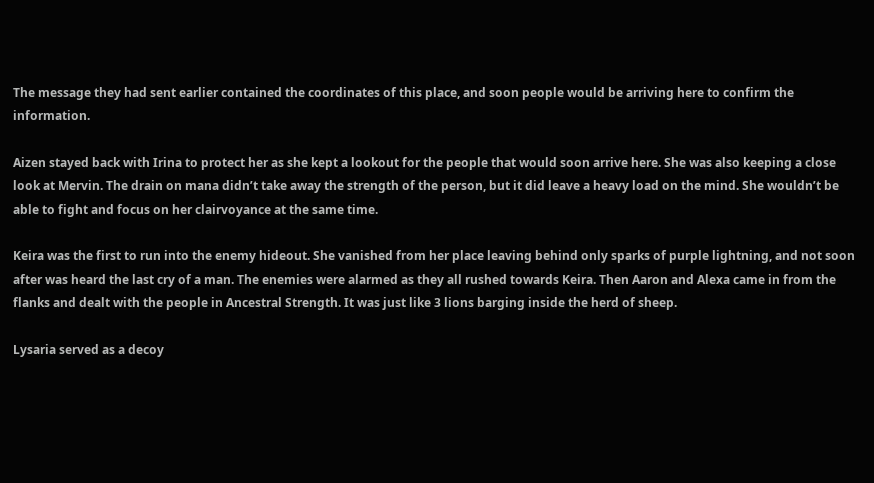The message they had sent earlier contained the coordinates of this place, and soon people would be arriving here to confirm the information.

Aizen stayed back with Irina to protect her as she kept a lookout for the people that would soon arrive here. She was also keeping a close look at Mervin. The drain on mana didn’t take away the strength of the person, but it did leave a heavy load on the mind. She wouldn’t be able to fight and focus on her clairvoyance at the same time.

Keira was the first to run into the enemy hideout. She vanished from her place leaving behind only sparks of purple lightning, and not soon after was heard the last cry of a man. The enemies were alarmed as they all rushed towards Keira. Then Aaron and Alexa came in from the flanks and dealt with the people in Ancestral Strength. It was just like 3 lions barging inside the herd of sheep.

Lysaria served as a decoy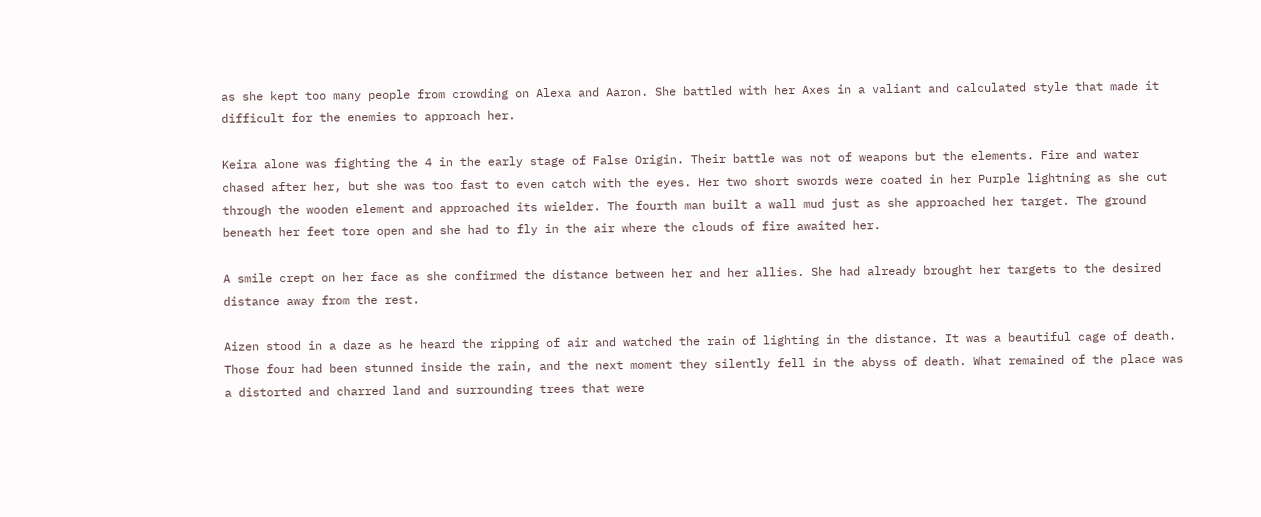as she kept too many people from crowding on Alexa and Aaron. She battled with her Axes in a valiant and calculated style that made it difficult for the enemies to approach her.

Keira alone was fighting the 4 in the early stage of False Origin. Their battle was not of weapons but the elements. Fire and water chased after her, but she was too fast to even catch with the eyes. Her two short swords were coated in her Purple lightning as she cut through the wooden element and approached its wielder. The fourth man built a wall mud just as she approached her target. The ground beneath her feet tore open and she had to fly in the air where the clouds of fire awaited her.

A smile crept on her face as she confirmed the distance between her and her allies. She had already brought her targets to the desired distance away from the rest.

Aizen stood in a daze as he heard the ripping of air and watched the rain of lighting in the distance. It was a beautiful cage of death. Those four had been stunned inside the rain, and the next moment they silently fell in the abyss of death. What remained of the place was a distorted and charred land and surrounding trees that were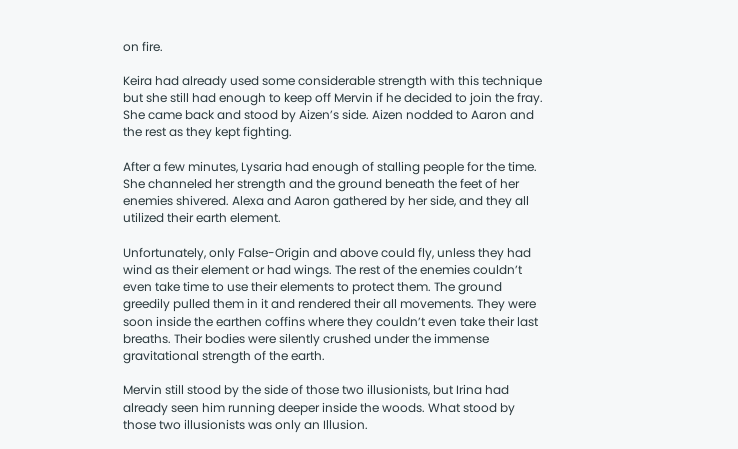on fire.

Keira had already used some considerable strength with this technique but she still had enough to keep off Mervin if he decided to join the fray. She came back and stood by Aizen’s side. Aizen nodded to Aaron and the rest as they kept fighting.

After a few minutes, Lysaria had enough of stalling people for the time. She channeled her strength and the ground beneath the feet of her enemies shivered. Alexa and Aaron gathered by her side, and they all utilized their earth element.

Unfortunately, only False-Origin and above could fly, unless they had wind as their element or had wings. The rest of the enemies couldn’t even take time to use their elements to protect them. The ground greedily pulled them in it and rendered their all movements. They were soon inside the earthen coffins where they couldn’t even take their last breaths. Their bodies were silently crushed under the immense gravitational strength of the earth.

Mervin still stood by the side of those two illusionists, but Irina had already seen him running deeper inside the woods. What stood by those two illusionists was only an Illusion.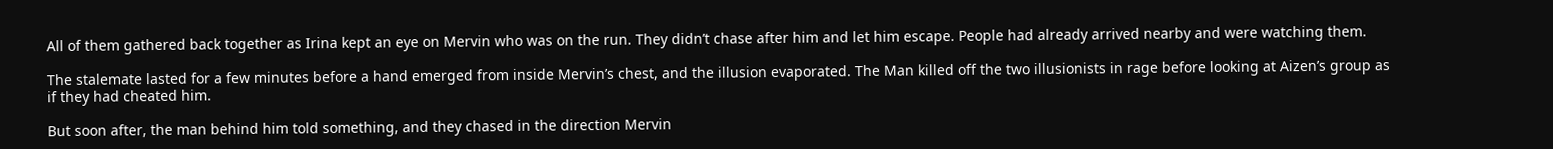All of them gathered back together as Irina kept an eye on Mervin who was on the run. They didn’t chase after him and let him escape. People had already arrived nearby and were watching them.

The stalemate lasted for a few minutes before a hand emerged from inside Mervin’s chest, and the illusion evaporated. The Man killed off the two illusionists in rage before looking at Aizen’s group as if they had cheated him.

But soon after, the man behind him told something, and they chased in the direction Mervin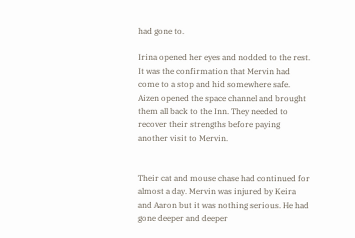had gone to.

Irina opened her eyes and nodded to the rest. It was the confirmation that Mervin had come to a stop and hid somewhere safe. Aizen opened the space channel and brought them all back to the Inn. They needed to recover their strengths before paying another visit to Mervin.


Their cat and mouse chase had continued for almost a day. Mervin was injured by Keira and Aaron but it was nothing serious. He had gone deeper and deeper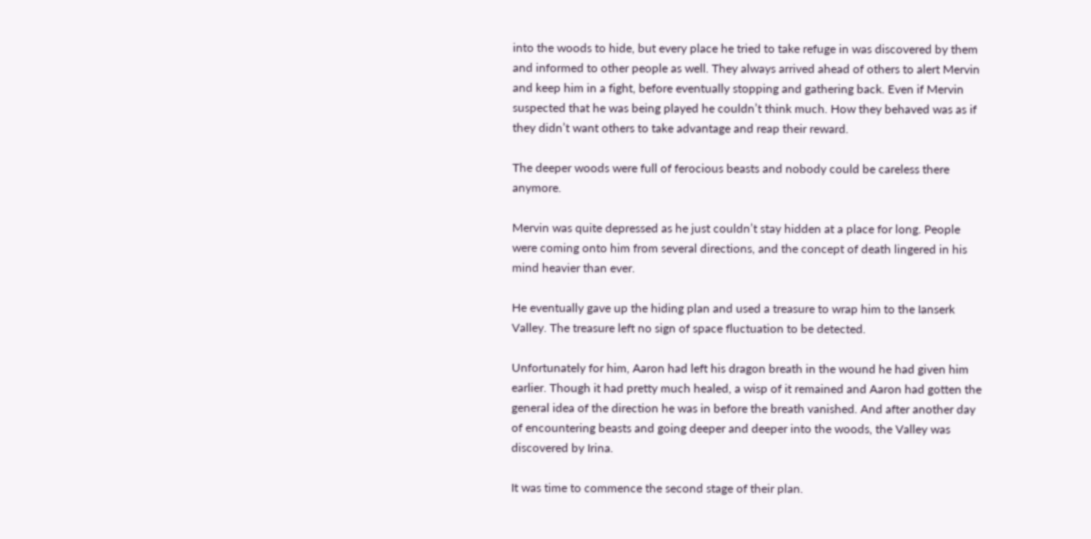into the woods to hide, but every place he tried to take refuge in was discovered by them and informed to other people as well. They always arrived ahead of others to alert Mervin and keep him in a fight, before eventually stopping and gathering back. Even if Mervin suspected that he was being played he couldn’t think much. How they behaved was as if they didn’t want others to take advantage and reap their reward.

The deeper woods were full of ferocious beasts and nobody could be careless there anymore.

Mervin was quite depressed as he just couldn’t stay hidden at a place for long. People were coming onto him from several directions, and the concept of death lingered in his mind heavier than ever.

He eventually gave up the hiding plan and used a treasure to wrap him to the Ianserk Valley. The treasure left no sign of space fluctuation to be detected.

Unfortunately for him, Aaron had left his dragon breath in the wound he had given him earlier. Though it had pretty much healed, a wisp of it remained and Aaron had gotten the general idea of the direction he was in before the breath vanished. And after another day of encountering beasts and going deeper and deeper into the woods, the Valley was discovered by Irina.

It was time to commence the second stage of their plan.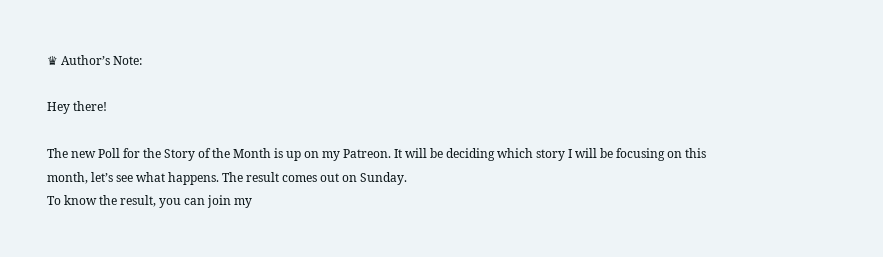♛ Author’s Note:

Hey there!

The new Poll for the Story of the Month is up on my Patreon. It will be deciding which story I will be focusing on this month, let’s see what happens. The result comes out on Sunday.
To know the result, you can join my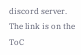discord server. The link is on the ToC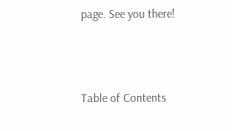page. See you there!



Table of Contents